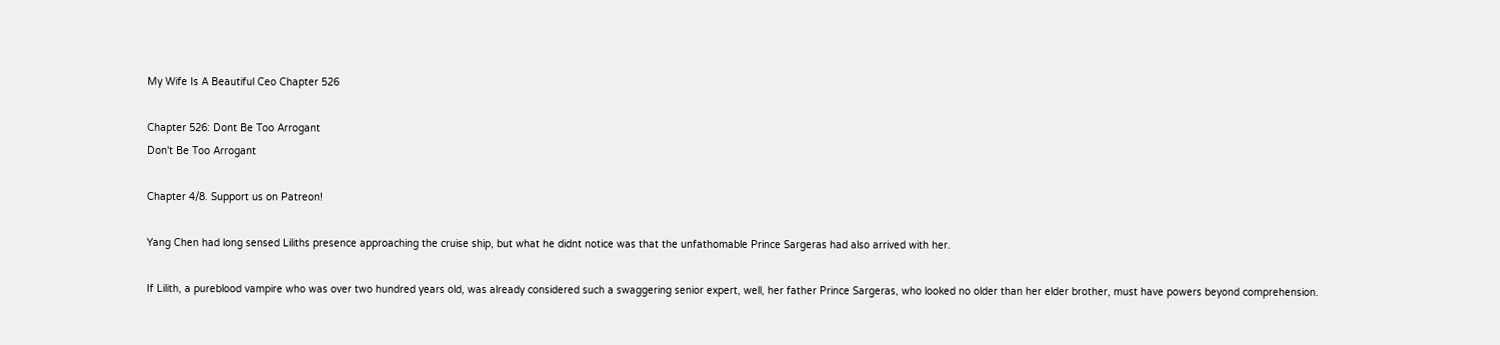My Wife Is A Beautiful Ceo Chapter 526

Chapter 526: Dont Be Too Arrogant
Don't Be Too Arrogant

Chapter 4/8. Support us on Patreon!

Yang Chen had long sensed Liliths presence approaching the cruise ship, but what he didnt notice was that the unfathomable Prince Sargeras had also arrived with her.

If Lilith, a pureblood vampire who was over two hundred years old, was already considered such a swaggering senior expert, well, her father Prince Sargeras, who looked no older than her elder brother, must have powers beyond comprehension.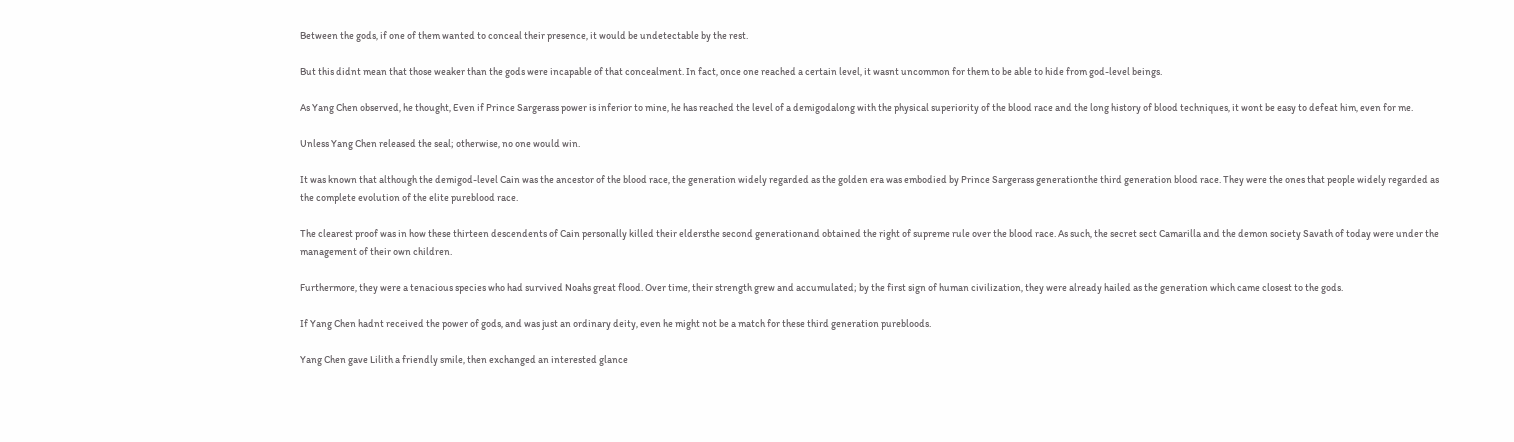Between the gods, if one of them wanted to conceal their presence, it would be undetectable by the rest.

But this didnt mean that those weaker than the gods were incapable of that concealment. In fact, once one reached a certain level, it wasnt uncommon for them to be able to hide from god-level beings.

As Yang Chen observed, he thought, Even if Prince Sargerass power is inferior to mine, he has reached the level of a demigodalong with the physical superiority of the blood race and the long history of blood techniques, it wont be easy to defeat him, even for me.

Unless Yang Chen released the seal; otherwise, no one would win.

It was known that although the demigod-level Cain was the ancestor of the blood race, the generation widely regarded as the golden era was embodied by Prince Sargerass generationthe third generation blood race. They were the ones that people widely regarded as the complete evolution of the elite pureblood race.

The clearest proof was in how these thirteen descendents of Cain personally killed their eldersthe second generationand obtained the right of supreme rule over the blood race. As such, the secret sect Camarilla and the demon society Savath of today were under the management of their own children.

Furthermore, they were a tenacious species who had survived Noahs great flood. Over time, their strength grew and accumulated; by the first sign of human civilization, they were already hailed as the generation which came closest to the gods.

If Yang Chen hadnt received the power of gods, and was just an ordinary deity, even he might not be a match for these third generation purebloods.

Yang Chen gave Lilith a friendly smile, then exchanged an interested glance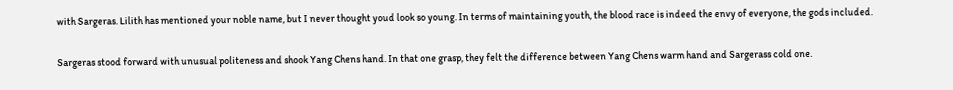with Sargeras. Lilith has mentioned your noble name, but I never thought youd look so young. In terms of maintaining youth, the blood race is indeed the envy of everyone, the gods included.

Sargeras stood forward with unusual politeness and shook Yang Chens hand. In that one grasp, they felt the difference between Yang Chens warm hand and Sargerass cold one.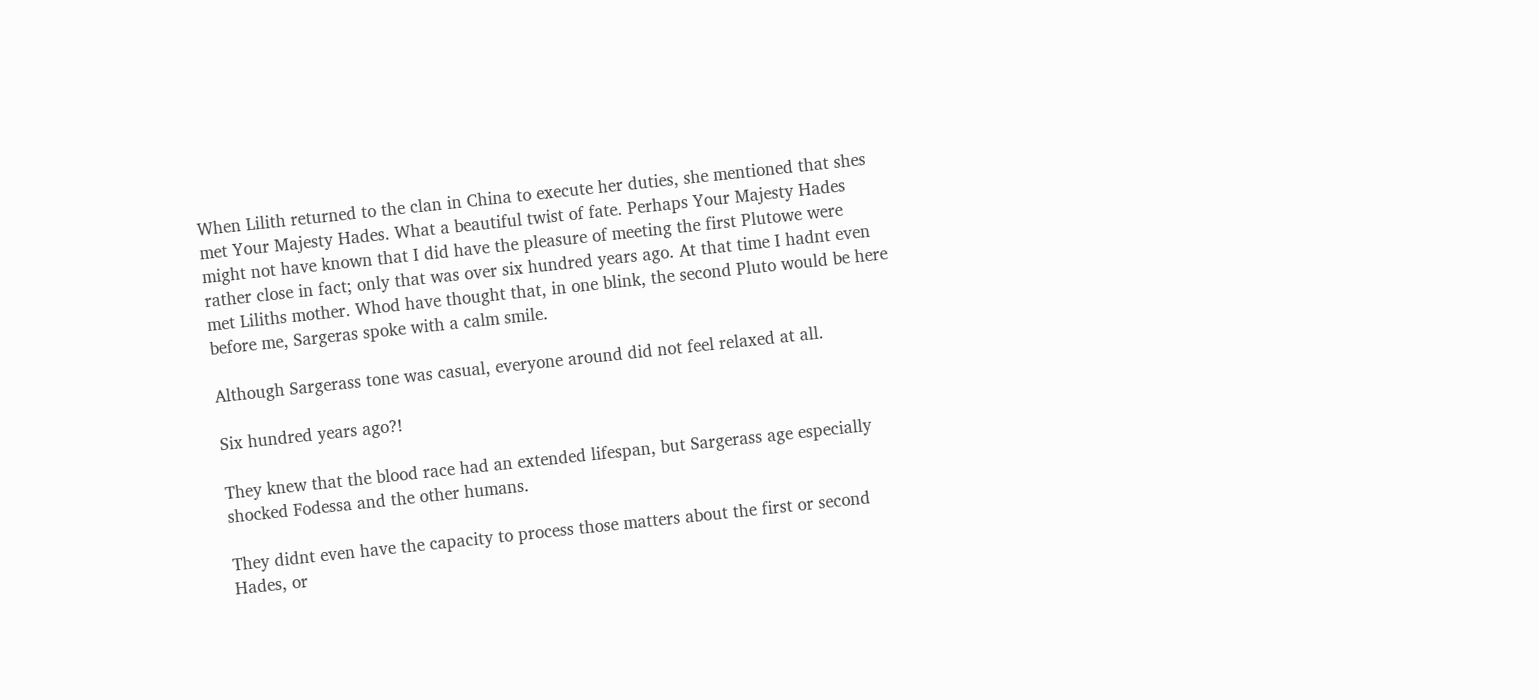When Lilith returned to the clan in China to execute her duties, she mentioned that shes met Your Majesty Hades. What a beautiful twist of fate. Perhaps Your Majesty Hades might not have known that I did have the pleasure of meeting the first Plutowe were rather close in fact; only that was over six hundred years ago. At that time I hadnt even met Liliths mother. Whod have thought that, in one blink, the second Pluto would be here before me, Sargeras spoke with a calm smile.

Although Sargerass tone was casual, everyone around did not feel relaxed at all.

Six hundred years ago?!

They knew that the blood race had an extended lifespan, but Sargerass age especially shocked Fodessa and the other humans.

They didnt even have the capacity to process those matters about the first or second Hades, or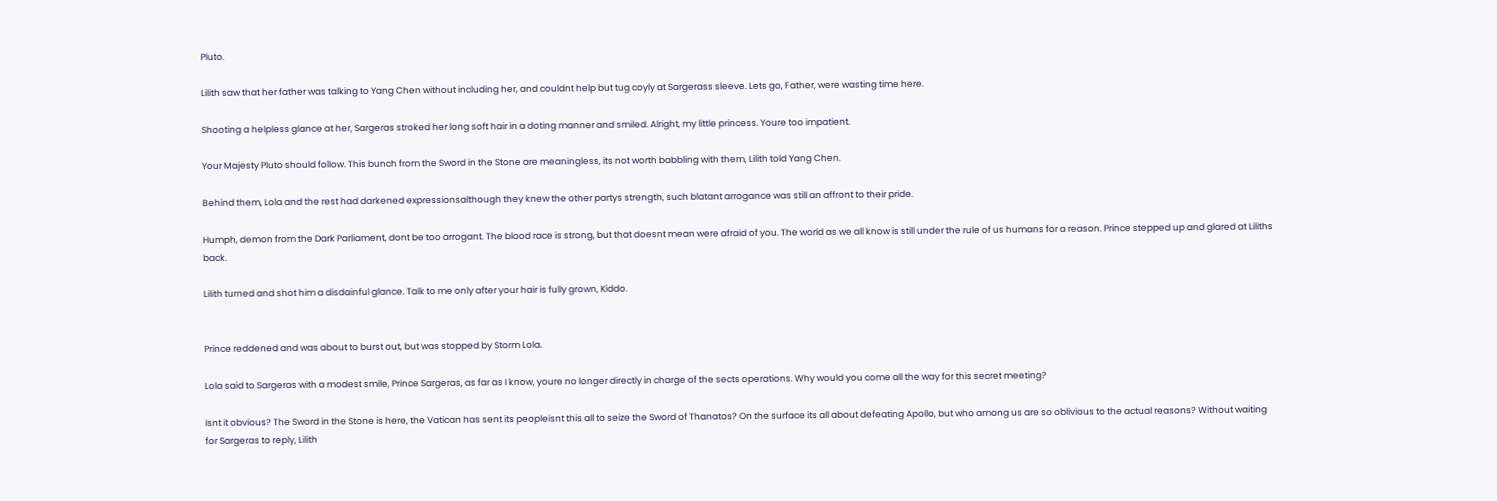Pluto.

Lilith saw that her father was talking to Yang Chen without including her, and couldnt help but tug coyly at Sargerass sleeve. Lets go, Father, were wasting time here.

Shooting a helpless glance at her, Sargeras stroked her long soft hair in a doting manner and smiled. Alright, my little princess. Youre too impatient.

Your Majesty Pluto should follow. This bunch from the Sword in the Stone are meaningless, its not worth babbling with them, Lilith told Yang Chen.

Behind them, Lola and the rest had darkened expressionsalthough they knew the other partys strength, such blatant arrogance was still an affront to their pride.

Humph, demon from the Dark Parliament, dont be too arrogant. The blood race is strong, but that doesnt mean were afraid of you. The world as we all know is still under the rule of us humans for a reason. Prince stepped up and glared at Liliths back.

Lilith turned and shot him a disdainful glance. Talk to me only after your hair is fully grown, Kiddo.


Prince reddened and was about to burst out, but was stopped by Storm Lola.

Lola said to Sargeras with a modest smile, Prince Sargeras, as far as I know, youre no longer directly in charge of the sects operations. Why would you come all the way for this secret meeting?

Isnt it obvious? The Sword in the Stone is here, the Vatican has sent its peopleisnt this all to seize the Sword of Thanatos? On the surface its all about defeating Apollo, but who among us are so oblivious to the actual reasons? Without waiting for Sargeras to reply, Lilith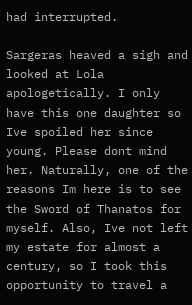had interrupted.

Sargeras heaved a sigh and looked at Lola apologetically. I only have this one daughter so Ive spoiled her since young. Please dont mind her. Naturally, one of the reasons Im here is to see the Sword of Thanatos for myself. Also, Ive not left my estate for almost a century, so I took this opportunity to travel a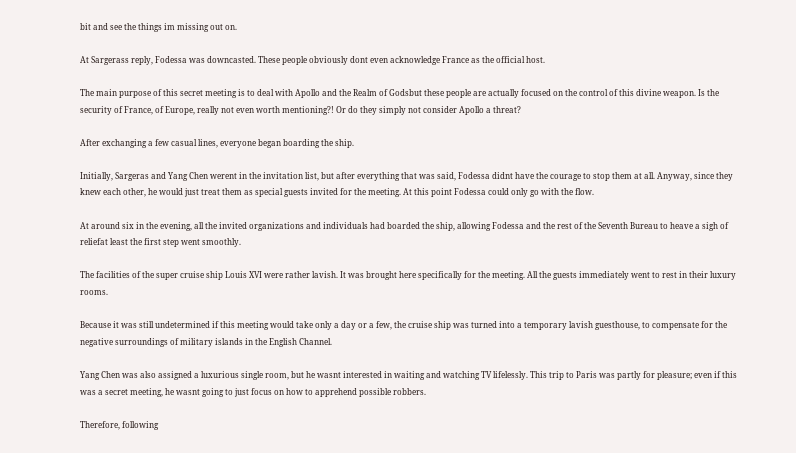bit and see the things im missing out on.

At Sargerass reply, Fodessa was downcasted. These people obviously dont even acknowledge France as the official host.

The main purpose of this secret meeting is to deal with Apollo and the Realm of Godsbut these people are actually focused on the control of this divine weapon. Is the security of France, of Europe, really not even worth mentioning?! Or do they simply not consider Apollo a threat?

After exchanging a few casual lines, everyone began boarding the ship.

Initially, Sargeras and Yang Chen werent in the invitation list, but after everything that was said, Fodessa didnt have the courage to stop them at all. Anyway, since they knew each other, he would just treat them as special guests invited for the meeting. At this point Fodessa could only go with the flow.

At around six in the evening, all the invited organizations and individuals had boarded the ship, allowing Fodessa and the rest of the Seventh Bureau to heave a sigh of reliefat least the first step went smoothly.

The facilities of the super cruise ship Louis XVI were rather lavish. It was brought here specifically for the meeting. All the guests immediately went to rest in their luxury rooms.

Because it was still undetermined if this meeting would take only a day or a few, the cruise ship was turned into a temporary lavish guesthouse, to compensate for the negative surroundings of military islands in the English Channel.

Yang Chen was also assigned a luxurious single room, but he wasnt interested in waiting and watching TV lifelessly. This trip to Paris was partly for pleasure; even if this was a secret meeting, he wasnt going to just focus on how to apprehend possible robbers.

Therefore, following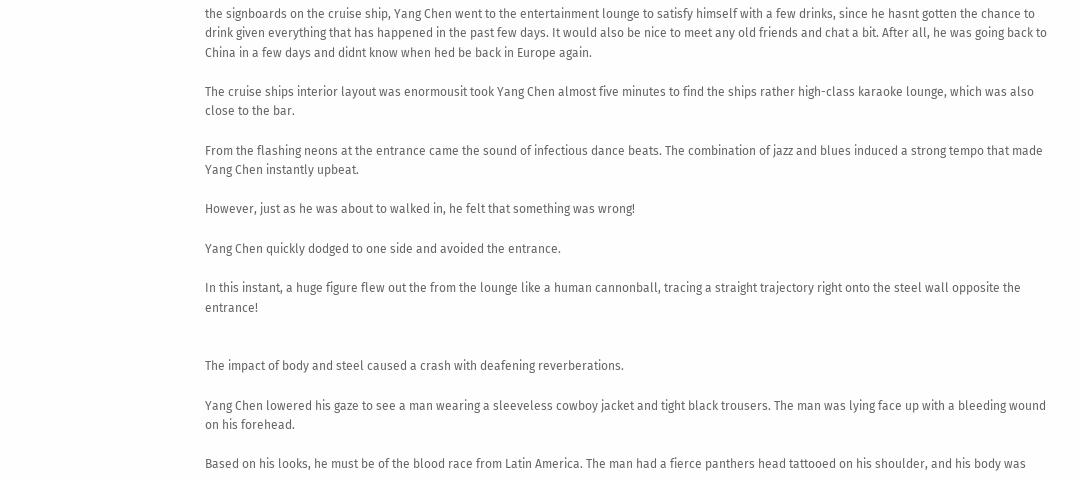the signboards on the cruise ship, Yang Chen went to the entertainment lounge to satisfy himself with a few drinks, since he hasnt gotten the chance to drink given everything that has happened in the past few days. It would also be nice to meet any old friends and chat a bit. After all, he was going back to China in a few days and didnt know when hed be back in Europe again.

The cruise ships interior layout was enormousit took Yang Chen almost five minutes to find the ships rather high-class karaoke lounge, which was also close to the bar.

From the flashing neons at the entrance came the sound of infectious dance beats. The combination of jazz and blues induced a strong tempo that made Yang Chen instantly upbeat.

However, just as he was about to walked in, he felt that something was wrong!

Yang Chen quickly dodged to one side and avoided the entrance.

In this instant, a huge figure flew out the from the lounge like a human cannonball, tracing a straight trajectory right onto the steel wall opposite the entrance!


The impact of body and steel caused a crash with deafening reverberations.

Yang Chen lowered his gaze to see a man wearing a sleeveless cowboy jacket and tight black trousers. The man was lying face up with a bleeding wound on his forehead.

Based on his looks, he must be of the blood race from Latin America. The man had a fierce panthers head tattooed on his shoulder, and his body was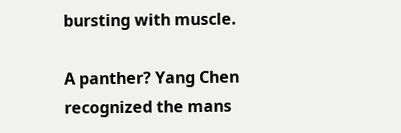bursting with muscle.

A panther? Yang Chen recognized the mans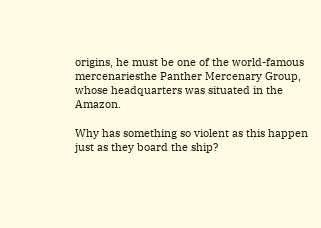origins, he must be one of the world-famous mercenariesthe Panther Mercenary Group, whose headquarters was situated in the Amazon.

Why has something so violent as this happen just as they board the ship?